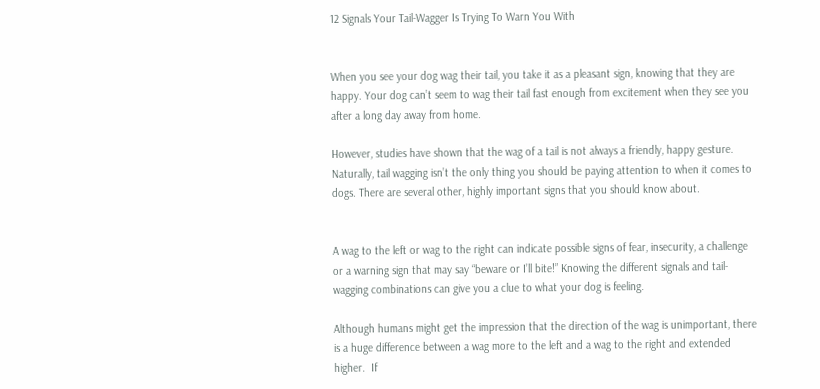12 Signals Your Tail-Wagger Is Trying To Warn You With


When you see your dog wag their tail, you take it as a pleasant sign, knowing that they are happy. Your dog can’t seem to wag their tail fast enough from excitement when they see you after a long day away from home.

However, studies have shown that the wag of a tail is not always a friendly, happy gesture. Naturally, tail wagging isn’t the only thing you should be paying attention to when it comes to dogs. There are several other, highly important signs that you should know about.


A wag to the left or wag to the right can indicate possible signs of fear, insecurity, a challenge or a warning sign that may say “beware or I’ll bite!” Knowing the different signals and tail-wagging combinations can give you a clue to what your dog is feeling.

Although humans might get the impression that the direction of the wag is unimportant, there is a huge difference between a wag more to the left and a wag to the right and extended higher.  If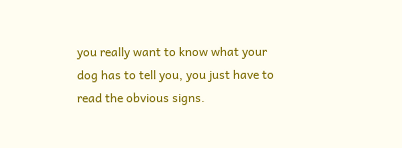you really want to know what your dog has to tell you, you just have to read the obvious signs.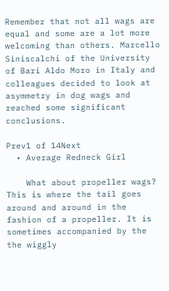Remember that not all wags are equal and some are a lot more welcoming than others. Marcello Siniscalchi of the University of Bari Aldo Moro in Italy and colleagues decided to look at asymmetry in dog wags and reached some significant conclusions.

Prev1 of 14Next
  • Average Redneck Girl

    What about propeller wags? This is where the tail goes around and around in the fashion of a propeller. It is sometimes accompanied by the the wiggly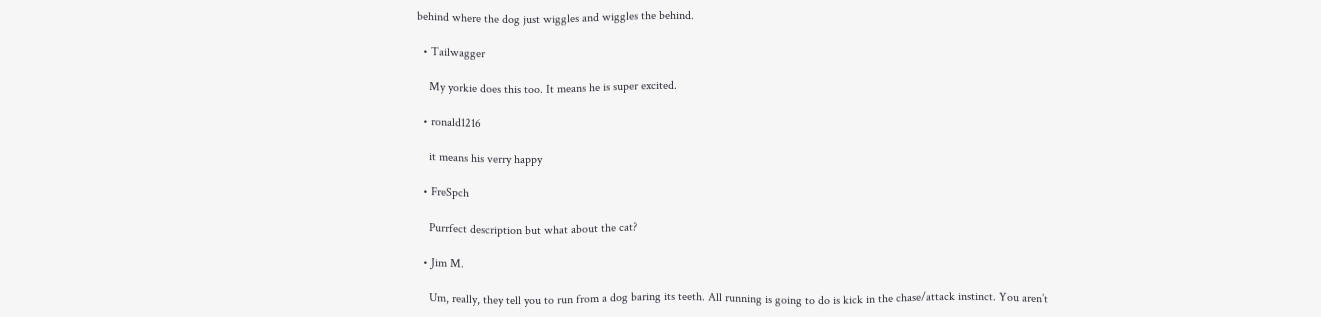behind where the dog just wiggles and wiggles the behind.

  • Tailwagger

    My yorkie does this too. It means he is super excited.

  • ronald1216

    it means his verry happy

  • FreSpch

    Purrfect description but what about the cat?

  • Jim M.

    Um, really, they tell you to run from a dog baring its teeth. All running is going to do is kick in the chase/attack instinct. You aren’t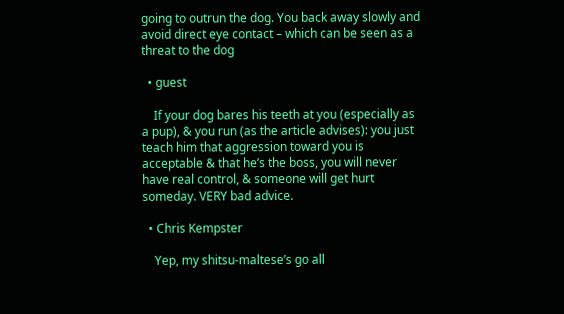going to outrun the dog. You back away slowly and avoid direct eye contact – which can be seen as a threat to the dog

  • guest

    If your dog bares his teeth at you (especially as a pup), & you run (as the article advises): you just teach him that aggression toward you is acceptable & that he’s the boss, you will never have real control, & someone will get hurt someday. VERY bad advice.

  • Chris Kempster

    Yep, my shitsu-maltese’s go all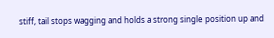stiff, tail stops wagging and holds a strong single position up and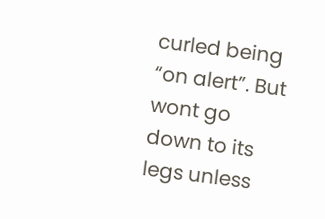curled being “on alert”. But wont go down to its legs unless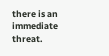there is an immediate threat.